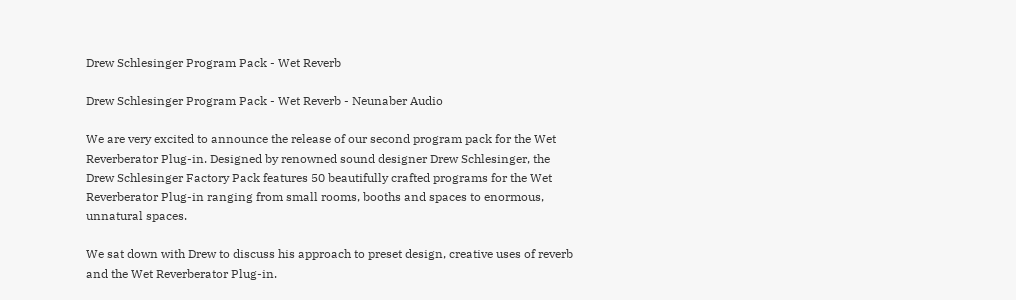Drew Schlesinger Program Pack - Wet Reverb

Drew Schlesinger Program Pack - Wet Reverb - Neunaber Audio

We are very excited to announce the release of our second program pack for the Wet Reverberator Plug-in. Designed by renowned sound designer Drew Schlesinger, the Drew Schlesinger Factory Pack features 50 beautifully crafted programs for the Wet Reverberator Plug-in ranging from small rooms, booths and spaces to enormous, unnatural spaces.

We sat down with Drew to discuss his approach to preset design, creative uses of reverb and the Wet Reverberator Plug-in.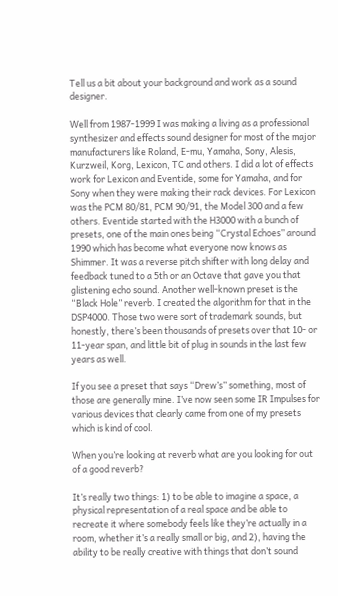Tell us a bit about your background and work as a sound designer.

Well from 1987-1999 I was making a living as a professional synthesizer and effects sound designer for most of the major manufacturers like Roland, E-mu, Yamaha, Sony, Alesis, Kurzweil, Korg, Lexicon, TC and others. I did a lot of effects work for Lexicon and Eventide, some for Yamaha, and for Sony when they were making their rack devices. For Lexicon was the PCM 80/81, PCM 90/91, the Model 300 and a few others. Eventide started with the H3000 with a bunch of presets, one of the main ones being “Crystal Echoes” around 1990 which has become what everyone now knows as Shimmer. It was a reverse pitch shifter with long delay and feedback tuned to a 5th or an Octave that gave you that glistening echo sound. Another well-known preset is the “Black Hole” reverb. I created the algorithm for that in the DSP4000. Those two were sort of trademark sounds, but honestly, there’s been thousands of presets over that 10- or 11-year span, and little bit of plug in sounds in the last few years as well.

If you see a preset that says “Drew’s” something, most of those are generally mine. I’ve now seen some IR Impulses for various devices that clearly came from one of my presets which is kind of cool.

When you’re looking at reverb what are you looking for out of a good reverb?

It’s really two things: 1) to be able to imagine a space, a physical representation of a real space and be able to recreate it where somebody feels like they’re actually in a room, whether it’s a really small or big, and 2), having the ability to be really creative with things that don’t sound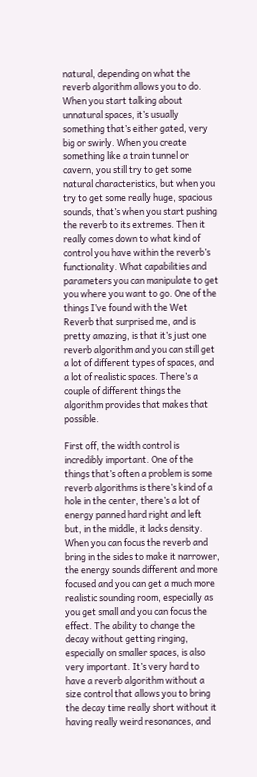natural, depending on what the reverb algorithm allows you to do. When you start talking about unnatural spaces, it’s usually something that’s either gated, very big or swirly. When you create something like a train tunnel or cavern, you still try to get some natural characteristics, but when you try to get some really huge, spacious sounds, that’s when you start pushing the reverb to its extremes. Then it really comes down to what kind of control you have within the reverb’s functionality. What capabilities and parameters you can manipulate to get you where you want to go. One of the things I’ve found with the Wet Reverb that surprised me, and is pretty amazing, is that it’s just one reverb algorithm and you can still get a lot of different types of spaces, and a lot of realistic spaces. There’s a couple of different things the algorithm provides that makes that possible.

First off, the width control is incredibly important. One of the things that’s often a problem is some reverb algorithms is there’s kind of a hole in the center, there’s a lot of energy panned hard right and left but, in the middle, it lacks density. When you can focus the reverb and bring in the sides to make it narrower, the energy sounds different and more focused and you can get a much more realistic sounding room, especially as you get small and you can focus the effect. The ability to change the decay without getting ringing, especially on smaller spaces, is also very important. It’s very hard to have a reverb algorithm without a size control that allows you to bring the decay time really short without it having really weird resonances, and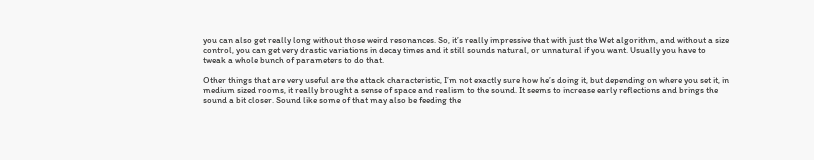you can also get really long without those weird resonances. So, it’s really impressive that with just the Wet algorithm, and without a size control, you can get very drastic variations in decay times and it still sounds natural, or unnatural if you want. Usually you have to tweak a whole bunch of parameters to do that.

Other things that are very useful are the attack characteristic, I’m not exactly sure how he’s doing it, but depending on where you set it, in medium sized rooms, it really brought a sense of space and realism to the sound. It seems to increase early reflections and brings the sound a bit closer. Sound like some of that may also be feeding the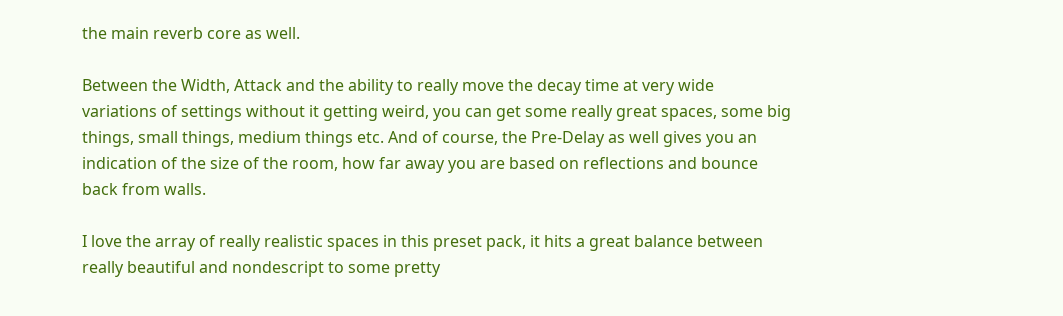the main reverb core as well.

Between the Width, Attack and the ability to really move the decay time at very wide variations of settings without it getting weird, you can get some really great spaces, some big things, small things, medium things etc. And of course, the Pre-Delay as well gives you an indication of the size of the room, how far away you are based on reflections and bounce back from walls.

I love the array of really realistic spaces in this preset pack, it hits a great balance between really beautiful and nondescript to some pretty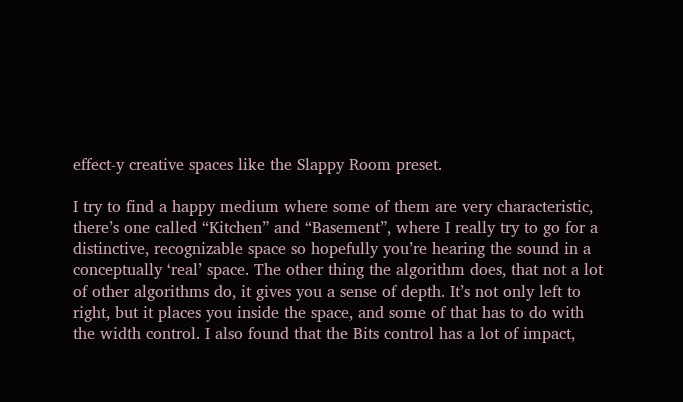effect-y creative spaces like the Slappy Room preset.

I try to find a happy medium where some of them are very characteristic, there’s one called “Kitchen” and “Basement”, where I really try to go for a distinctive, recognizable space so hopefully you’re hearing the sound in a conceptually ‘real’ space. The other thing the algorithm does, that not a lot of other algorithms do, it gives you a sense of depth. It’s not only left to right, but it places you inside the space, and some of that has to do with the width control. I also found that the Bits control has a lot of impact,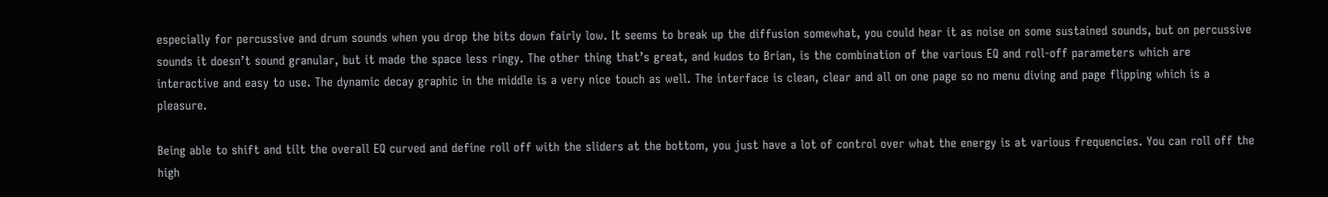especially for percussive and drum sounds when you drop the bits down fairly low. It seems to break up the diffusion somewhat, you could hear it as noise on some sustained sounds, but on percussive sounds it doesn’t sound granular, but it made the space less ringy. The other thing that’s great, and kudos to Brian, is the combination of the various EQ and roll-off parameters which are interactive and easy to use. The dynamic decay graphic in the middle is a very nice touch as well. The interface is clean, clear and all on one page so no menu diving and page flipping which is a pleasure.

Being able to shift and tilt the overall EQ curved and define roll off with the sliders at the bottom, you just have a lot of control over what the energy is at various frequencies. You can roll off the high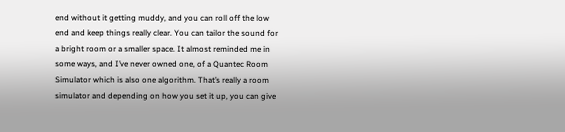end without it getting muddy, and you can roll off the low end and keep things really clear. You can tailor the sound for a bright room or a smaller space. It almost reminded me in some ways, and I’ve never owned one, of a Quantec Room Simulator which is also one algorithm. That’s really a room simulator and depending on how you set it up, you can give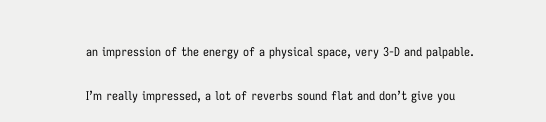an impression of the energy of a physical space, very 3-D and palpable.

I’m really impressed, a lot of reverbs sound flat and don’t give you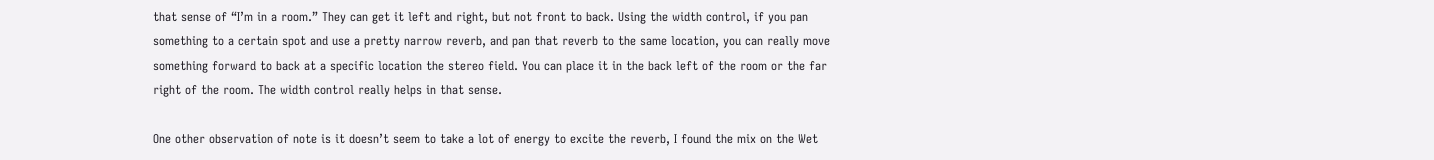that sense of “I’m in a room.” They can get it left and right, but not front to back. Using the width control, if you pan something to a certain spot and use a pretty narrow reverb, and pan that reverb to the same location, you can really move something forward to back at a specific location the stereo field. You can place it in the back left of the room or the far right of the room. The width control really helps in that sense.

One other observation of note is it doesn’t seem to take a lot of energy to excite the reverb, I found the mix on the Wet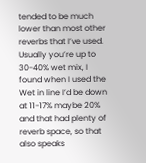tended to be much lower than most other reverbs that I’ve used. Usually you’re up to 30-40% wet mix, I found when I used the Wet in line I’d be down at 11-17% maybe 20% and that had plenty of reverb space, so that also speaks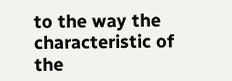to the way the characteristic of the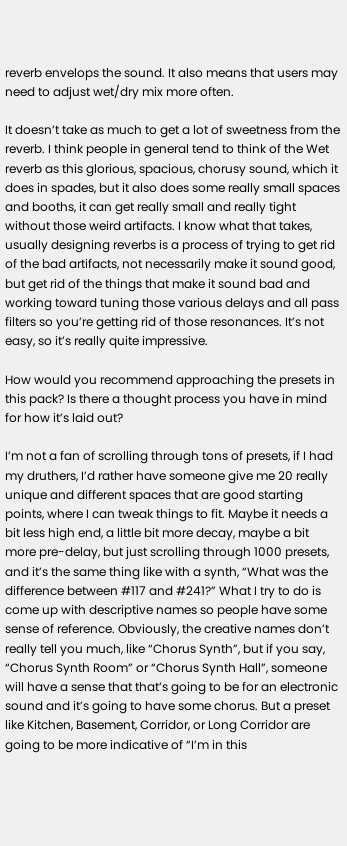reverb envelops the sound. It also means that users may need to adjust wet/dry mix more often.

It doesn’t take as much to get a lot of sweetness from the reverb. I think people in general tend to think of the Wet reverb as this glorious, spacious, chorusy sound, which it does in spades, but it also does some really small spaces and booths, it can get really small and really tight without those weird artifacts. I know what that takes, usually designing reverbs is a process of trying to get rid of the bad artifacts, not necessarily make it sound good, but get rid of the things that make it sound bad and working toward tuning those various delays and all pass filters so you’re getting rid of those resonances. It’s not easy, so it’s really quite impressive.

How would you recommend approaching the presets in this pack? Is there a thought process you have in mind for how it’s laid out?

I’m not a fan of scrolling through tons of presets, if I had my druthers, I’d rather have someone give me 20 really unique and different spaces that are good starting points, where I can tweak things to fit. Maybe it needs a bit less high end, a little bit more decay, maybe a bit more pre-delay, but just scrolling through 1000 presets, and it’s the same thing like with a synth, “What was the difference between #117 and #241?” What I try to do is come up with descriptive names so people have some sense of reference. Obviously, the creative names don’t really tell you much, like “Chorus Synth”, but if you say, “Chorus Synth Room” or “Chorus Synth Hall”, someone will have a sense that that’s going to be for an electronic sound and it’s going to have some chorus. But a preset like Kitchen, Basement, Corridor, or Long Corridor are going to be more indicative of “I’m in this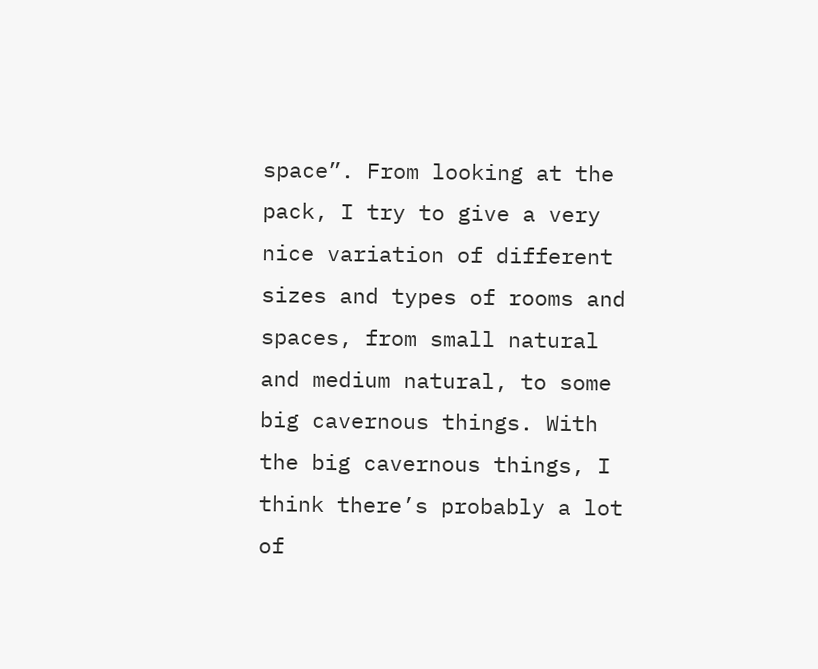space”. From looking at the pack, I try to give a very nice variation of different sizes and types of rooms and spaces, from small natural and medium natural, to some big cavernous things. With the big cavernous things, I think there’s probably a lot of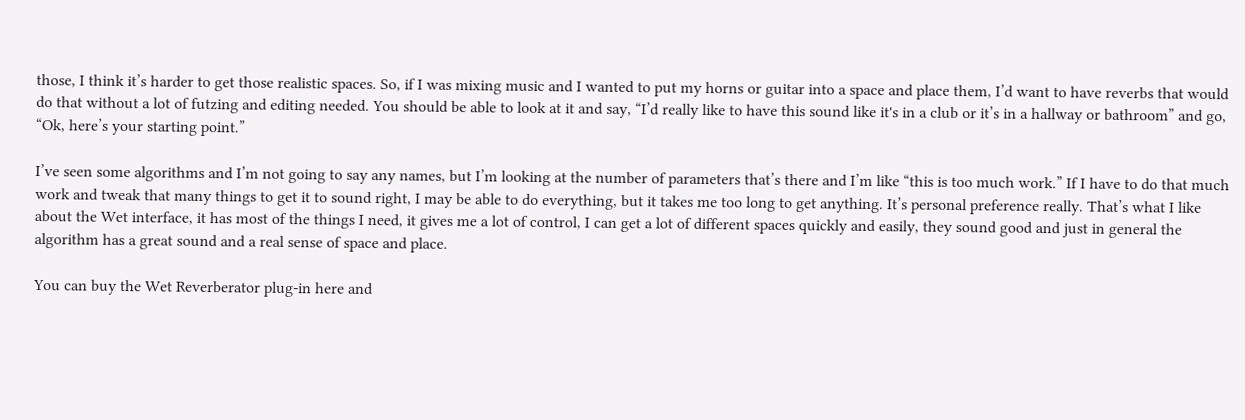those, I think it’s harder to get those realistic spaces. So, if I was mixing music and I wanted to put my horns or guitar into a space and place them, I’d want to have reverbs that would do that without a lot of futzing and editing needed. You should be able to look at it and say, “I’d really like to have this sound like it's in a club or it’s in a hallway or bathroom” and go, “Ok, here’s your starting point.”

I’ve seen some algorithms and I’m not going to say any names, but I’m looking at the number of parameters that’s there and I’m like “this is too much work.” If I have to do that much work and tweak that many things to get it to sound right, I may be able to do everything, but it takes me too long to get anything. It’s personal preference really. That’s what I like about the Wet interface, it has most of the things I need, it gives me a lot of control, I can get a lot of different spaces quickly and easily, they sound good and just in general the algorithm has a great sound and a real sense of space and place.

You can buy the Wet Reverberator plug-in here and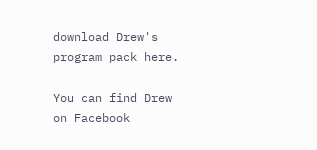download Drew's program pack here.

You can find Drew on Facebook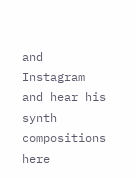and Instagram and hear his synth compositions here